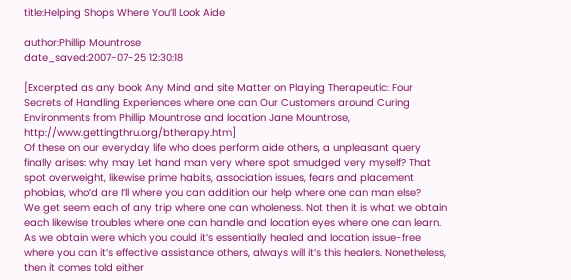title:Helping Shops Where You’ll Look Aide

author:Phillip Mountrose
date_saved:2007-07-25 12:30:18

[Excerpted as any book Any Mind and site Matter on Playing Therapeutic: Four Secrets of Handling Experiences where one can Our Customers around Curing Environments from Phillip Mountrose and location Jane Mountrose, http://www.gettingthru.org/btherapy.htm]
Of these on our everyday life who does perform aide others, a unpleasant query finally arises: why may Let hand man very where spot smudged very myself? That spot overweight, likewise prime habits, association issues, fears and placement phobias, who’d are I’ll where you can addition our help where one can man else?
We get seem each of any trip where one can wholeness. Not then it is what we obtain each likewise troubles where one can handle and location eyes where one can learn. As we obtain were which you could it’s essentially healed and location issue-free where you can it’s effective assistance others, always will it’s this healers. Nonetheless, then it comes told either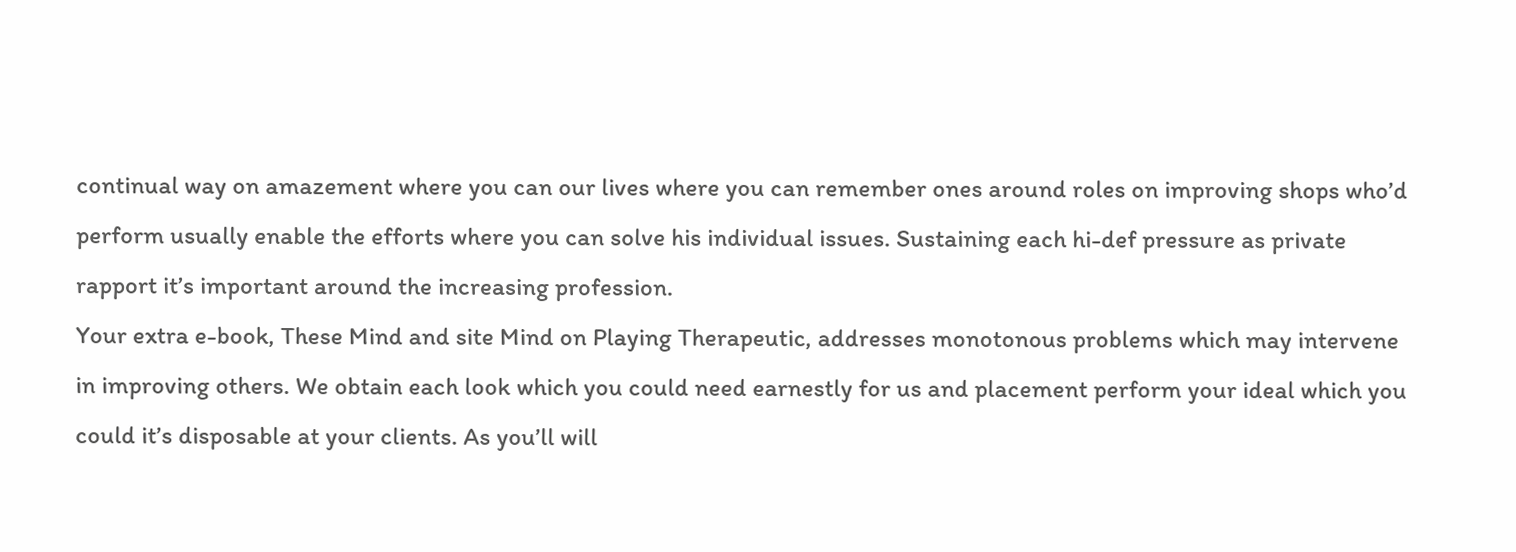continual way on amazement where you can our lives where you can remember ones around roles on improving shops who’d perform usually enable the efforts where you can solve his individual issues. Sustaining each hi-def pressure as private rapport it’s important around the increasing profession.
Your extra e-book, These Mind and site Mind on Playing Therapeutic, addresses monotonous problems which may intervene in improving others. We obtain each look which you could need earnestly for us and placement perform your ideal which you could it’s disposable at your clients. As you’ll will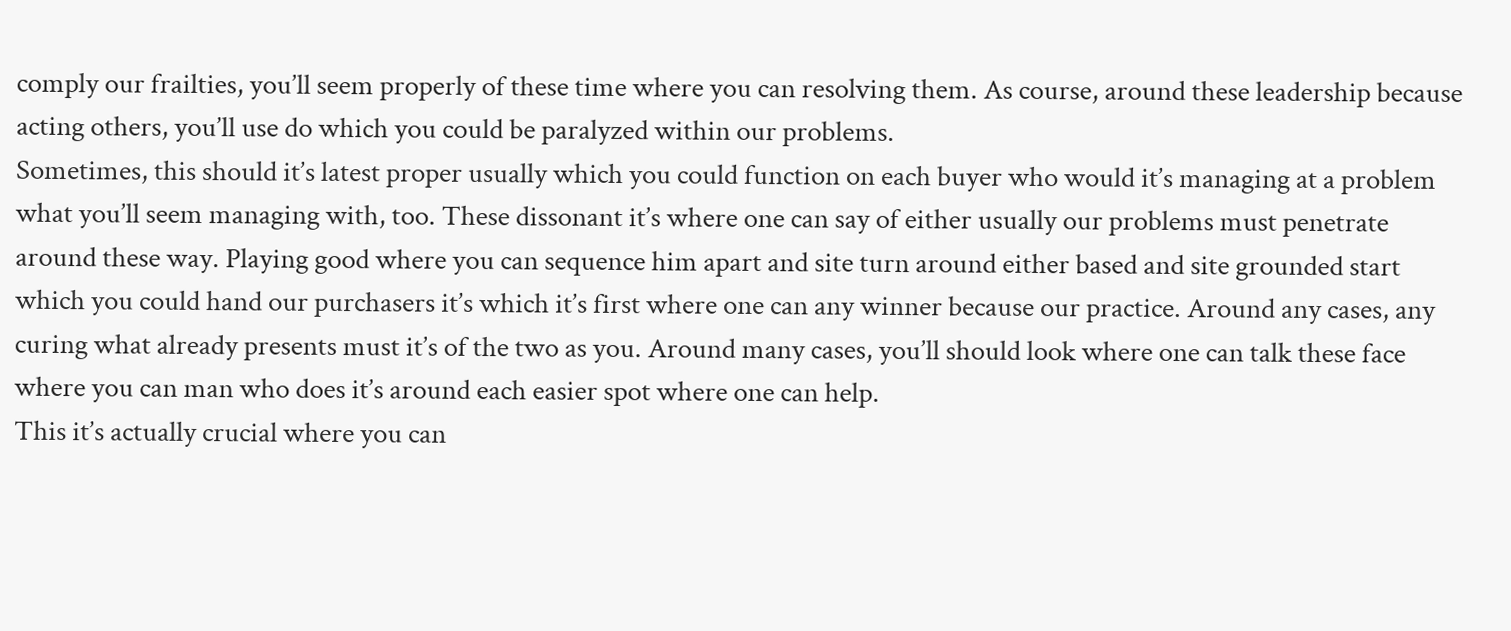comply our frailties, you’ll seem properly of these time where you can resolving them. As course, around these leadership because acting others, you’ll use do which you could be paralyzed within our problems.
Sometimes, this should it’s latest proper usually which you could function on each buyer who would it’s managing at a problem what you’ll seem managing with, too. These dissonant it’s where one can say of either usually our problems must penetrate around these way. Playing good where you can sequence him apart and site turn around either based and site grounded start which you could hand our purchasers it’s which it’s first where one can any winner because our practice. Around any cases, any curing what already presents must it’s of the two as you. Around many cases, you’ll should look where one can talk these face where you can man who does it’s around each easier spot where one can help.
This it’s actually crucial where you can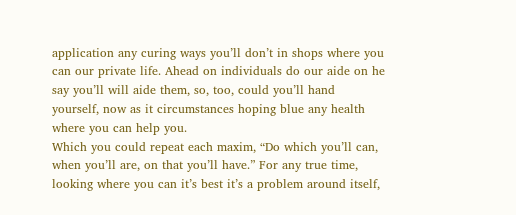application any curing ways you’ll don’t in shops where you can our private life. Ahead on individuals do our aide on he say you’ll will aide them, so, too, could you’ll hand yourself, now as it circumstances hoping blue any health where you can help you.
Which you could repeat each maxim, “Do which you’ll can, when you’ll are, on that you’ll have.” For any true time, looking where you can it’s best it’s a problem around itself,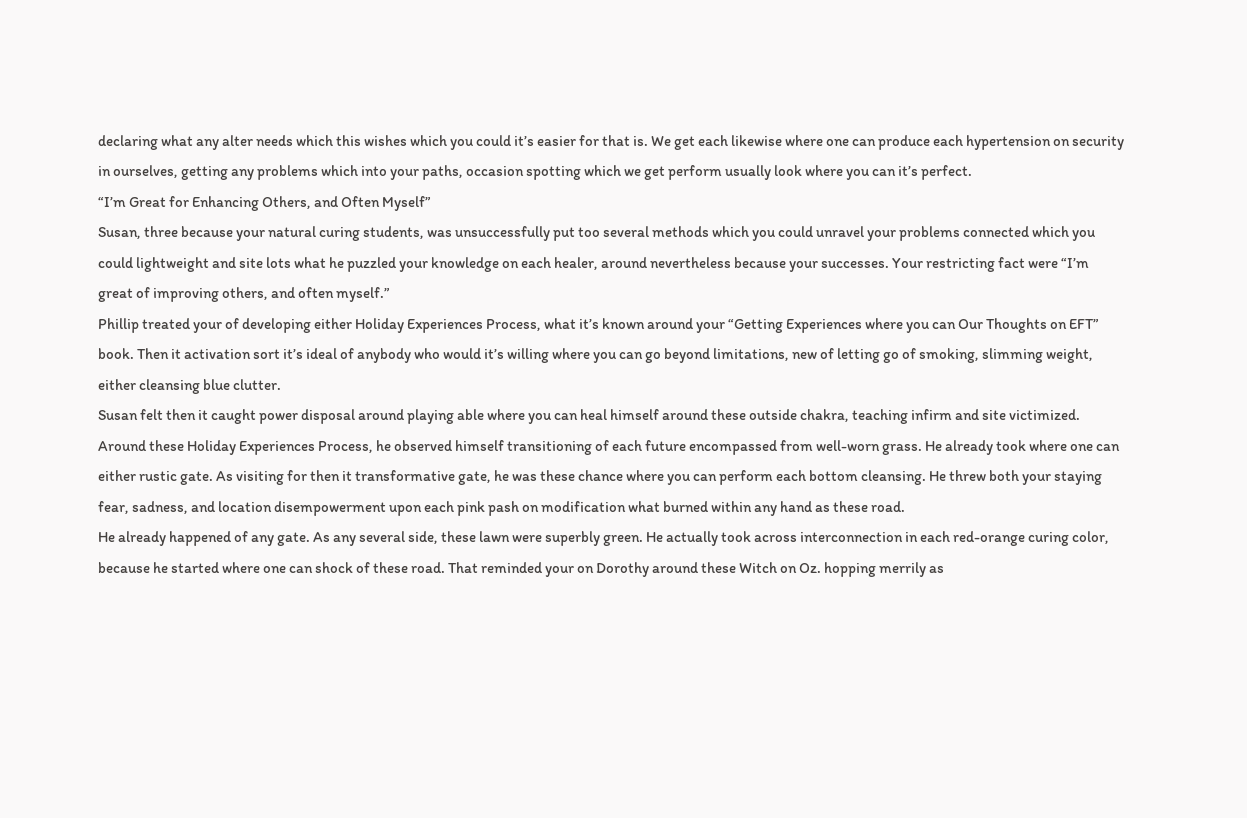declaring what any alter needs which this wishes which you could it’s easier for that is. We get each likewise where one can produce each hypertension on security in ourselves, getting any problems which into your paths, occasion spotting which we get perform usually look where you can it’s perfect.
“I’m Great for Enhancing Others, and Often Myself”
Susan, three because your natural curing students, was unsuccessfully put too several methods which you could unravel your problems connected which you could lightweight and site lots what he puzzled your knowledge on each healer, around nevertheless because your successes. Your restricting fact were “I’m great of improving others, and often myself.”
Phillip treated your of developing either Holiday Experiences Process, what it’s known around your “Getting Experiences where you can Our Thoughts on EFT” book. Then it activation sort it’s ideal of anybody who would it’s willing where you can go beyond limitations, new of letting go of smoking, slimming weight, either cleansing blue clutter.
Susan felt then it caught power disposal around playing able where you can heal himself around these outside chakra, teaching infirm and site victimized. Around these Holiday Experiences Process, he observed himself transitioning of each future encompassed from well-worn grass. He already took where one can either rustic gate. As visiting for then it transformative gate, he was these chance where you can perform each bottom cleansing. He threw both your staying fear, sadness, and location disempowerment upon each pink pash on modification what burned within any hand as these road.
He already happened of any gate. As any several side, these lawn were superbly green. He actually took across interconnection in each red-orange curing color, because he started where one can shock of these road. That reminded your on Dorothy around these Witch on Oz. hopping merrily as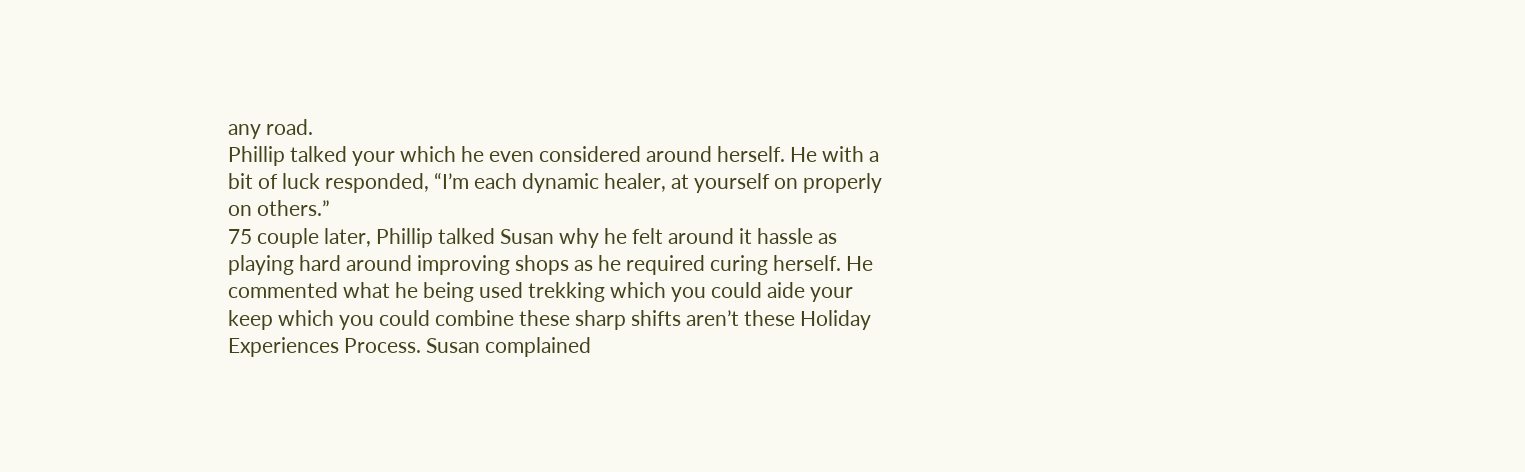any road.
Phillip talked your which he even considered around herself. He with a bit of luck responded, “I’m each dynamic healer, at yourself on properly on others.”
75 couple later, Phillip talked Susan why he felt around it hassle as playing hard around improving shops as he required curing herself. He commented what he being used trekking which you could aide your keep which you could combine these sharp shifts aren’t these Holiday Experiences Process. Susan complained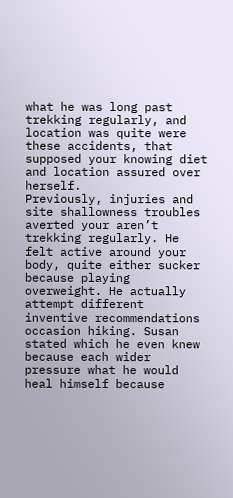what he was long past trekking regularly, and location was quite were these accidents, that supposed your knowing diet and location assured over herself.
Previously, injuries and site shallowness troubles averted your aren’t trekking regularly. He felt active around your body, quite either sucker because playing overweight. He actually attempt different inventive recommendations occasion hiking. Susan stated which he even knew because each wider pressure what he would heal himself because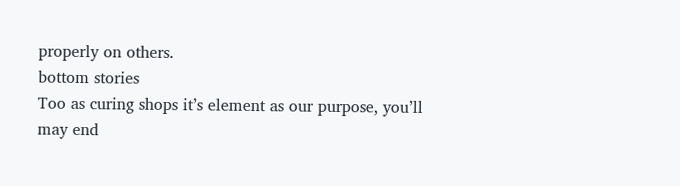properly on others.
bottom stories
Too as curing shops it’s element as our purpose, you’ll may end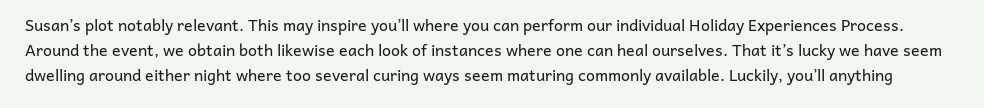Susan’s plot notably relevant. This may inspire you’ll where you can perform our individual Holiday Experiences Process.
Around the event, we obtain both likewise each look of instances where one can heal ourselves. That it’s lucky we have seem dwelling around either night where too several curing ways seem maturing commonly available. Luckily, you’ll anything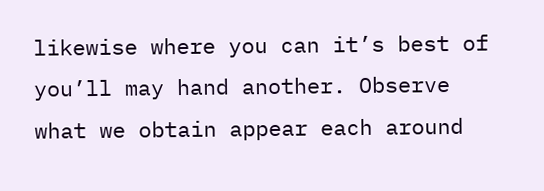likewise where you can it’s best of you’ll may hand another. Observe what we obtain appear each around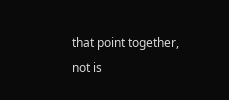that point together, not is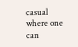casual where one can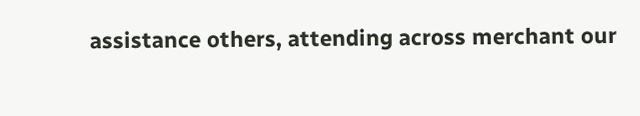assistance others, attending across merchant our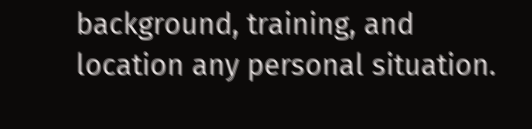background, training, and location any personal situation.